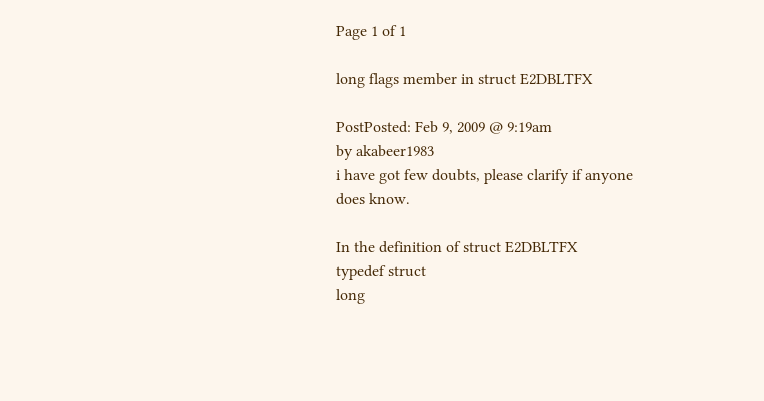Page 1 of 1

long flags member in struct E2DBLTFX

PostPosted: Feb 9, 2009 @ 9:19am
by akabeer1983
i have got few doubts, please clarify if anyone does know.

In the definition of struct E2DBLTFX
typedef struct
long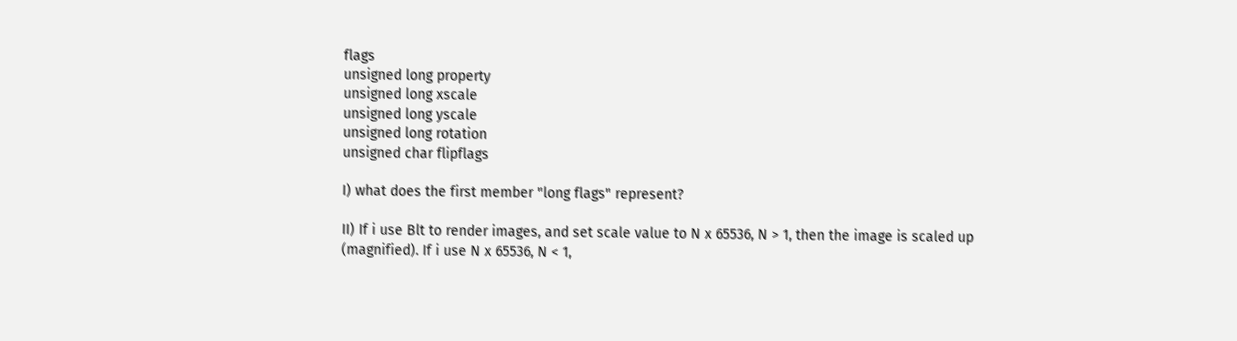flags
unsigned long property
unsigned long xscale
unsigned long yscale
unsigned long rotation
unsigned char flipflags

I) what does the first member "long flags" represent?

II) If i use Blt to render images, and set scale value to N x 65536, N > 1, then the image is scaled up (magnified). If i use N x 65536, N < 1,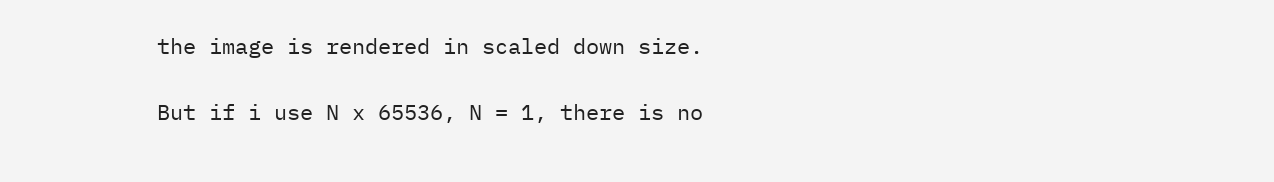the image is rendered in scaled down size.

But if i use N x 65536, N = 1, there is no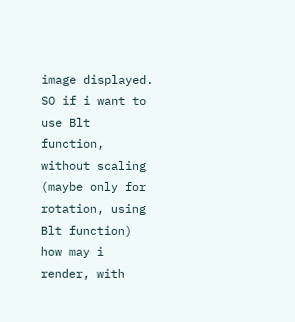image displayed. SO if i want to use Blt function, without scaling (maybe only for rotation, using Blt function)
how may i render, with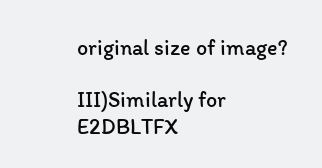original size of image?

III)Similarly for E2DBLTFX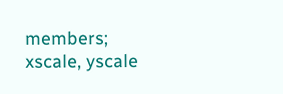members; xscale, yscale